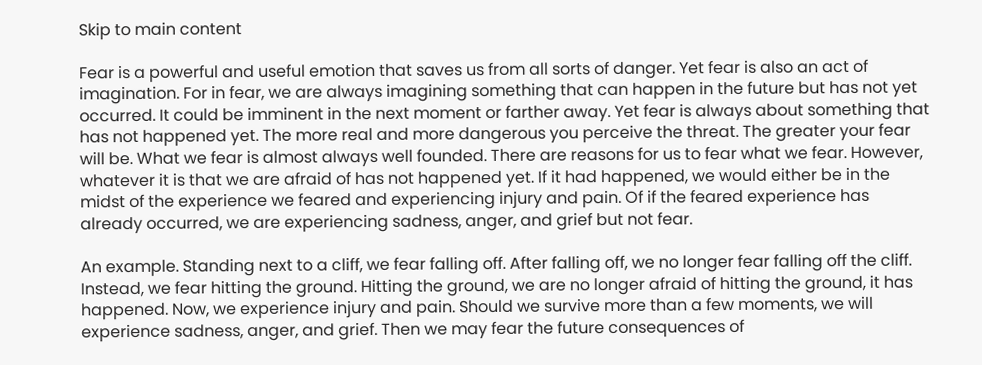Skip to main content

Fear is a powerful and useful emotion that saves us from all sorts of danger. Yet fear is also an act of imagination. For in fear, we are always imagining something that can happen in the future but has not yet occurred. It could be imminent in the next moment or farther away. Yet fear is always about something that has not happened yet. The more real and more dangerous you perceive the threat. The greater your fear will be. What we fear is almost always well founded. There are reasons for us to fear what we fear. However, whatever it is that we are afraid of has not happened yet. If it had happened, we would either be in the midst of the experience we feared and experiencing injury and pain. Of if the feared experience has already occurred, we are experiencing sadness, anger, and grief but not fear.

An example. Standing next to a cliff, we fear falling off. After falling off, we no longer fear falling off the cliff. Instead, we fear hitting the ground. Hitting the ground, we are no longer afraid of hitting the ground, it has happened. Now, we experience injury and pain. Should we survive more than a few moments, we will experience sadness, anger, and grief. Then we may fear the future consequences of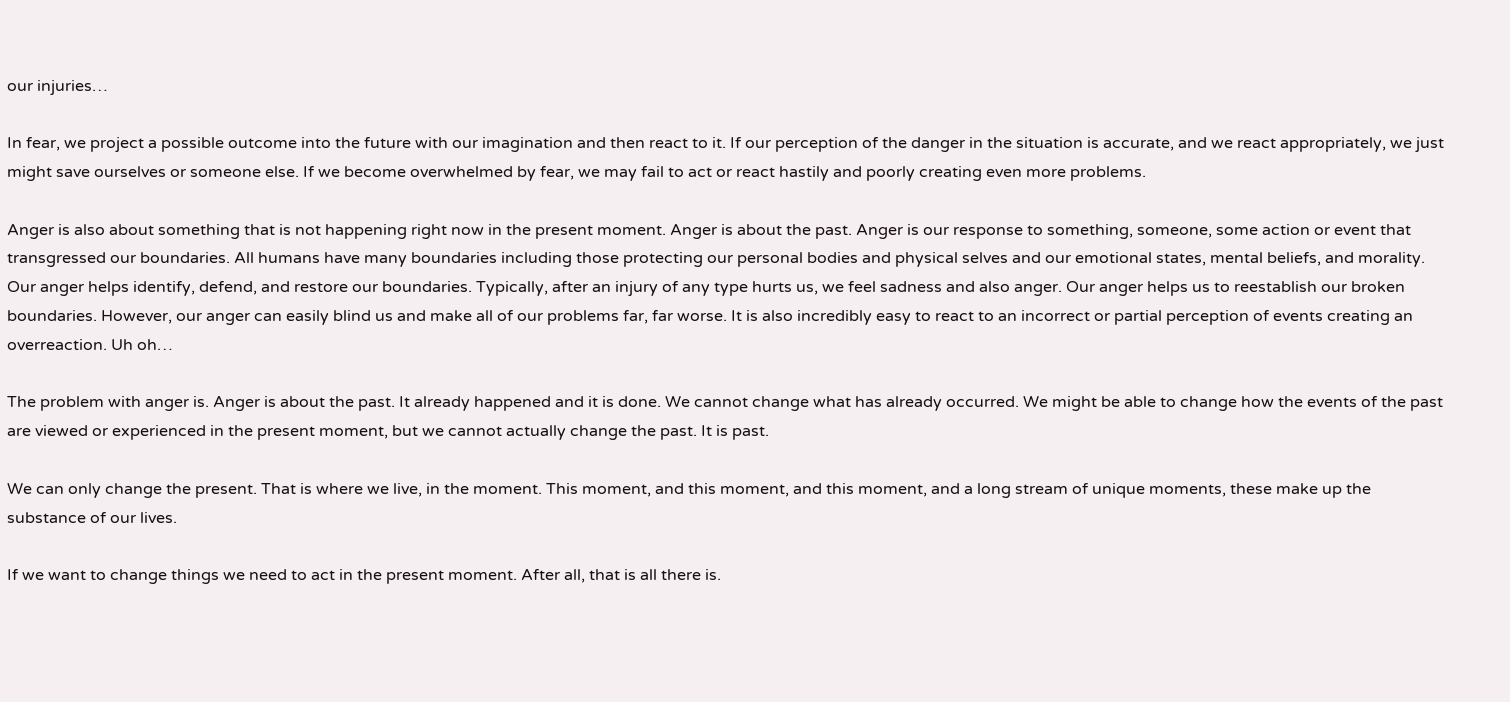our injuries…

In fear, we project a possible outcome into the future with our imagination and then react to it. If our perception of the danger in the situation is accurate, and we react appropriately, we just might save ourselves or someone else. If we become overwhelmed by fear, we may fail to act or react hastily and poorly creating even more problems.

Anger is also about something that is not happening right now in the present moment. Anger is about the past. Anger is our response to something, someone, some action or event that transgressed our boundaries. All humans have many boundaries including those protecting our personal bodies and physical selves and our emotional states, mental beliefs, and morality. Our anger helps identify, defend, and restore our boundaries. Typically, after an injury of any type hurts us, we feel sadness and also anger. Our anger helps us to reestablish our broken boundaries. However, our anger can easily blind us and make all of our problems far, far worse. It is also incredibly easy to react to an incorrect or partial perception of events creating an overreaction. Uh oh…

The problem with anger is. Anger is about the past. It already happened and it is done. We cannot change what has already occurred. We might be able to change how the events of the past are viewed or experienced in the present moment, but we cannot actually change the past. It is past.

We can only change the present. That is where we live, in the moment. This moment, and this moment, and this moment, and a long stream of unique moments, these make up the substance of our lives.

If we want to change things we need to act in the present moment. After all, that is all there is.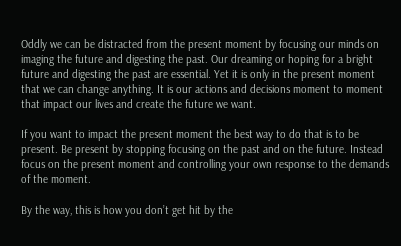Oddly we can be distracted from the present moment by focusing our minds on imaging the future and digesting the past. Our dreaming or hoping for a bright future and digesting the past are essential. Yet it is only in the present moment that we can change anything. It is our actions and decisions moment to moment that impact our lives and create the future we want.

If you want to impact the present moment the best way to do that is to be present. Be present by stopping focusing on the past and on the future. Instead focus on the present moment and controlling your own response to the demands of the moment.

By the way, this is how you don’t get hit by the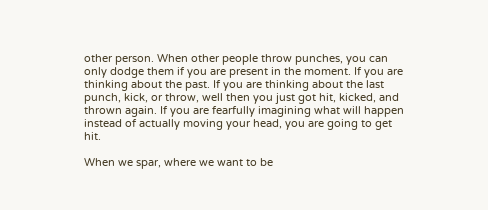other person. When other people throw punches, you can only dodge them if you are present in the moment. If you are thinking about the past. If you are thinking about the last punch, kick, or throw, well then you just got hit, kicked, and thrown again. If you are fearfully imagining what will happen instead of actually moving your head, you are going to get hit.

When we spar, where we want to be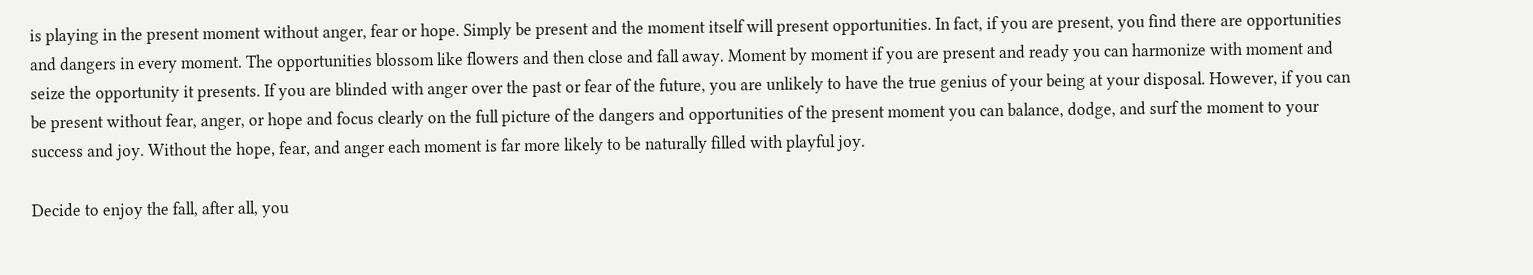is playing in the present moment without anger, fear or hope. Simply be present and the moment itself will present opportunities. In fact, if you are present, you find there are opportunities and dangers in every moment. The opportunities blossom like flowers and then close and fall away. Moment by moment if you are present and ready you can harmonize with moment and seize the opportunity it presents. If you are blinded with anger over the past or fear of the future, you are unlikely to have the true genius of your being at your disposal. However, if you can be present without fear, anger, or hope and focus clearly on the full picture of the dangers and opportunities of the present moment you can balance, dodge, and surf the moment to your success and joy. Without the hope, fear, and anger each moment is far more likely to be naturally filled with playful joy.

Decide to enjoy the fall, after all, you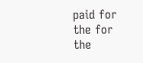paid for the for the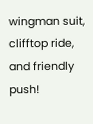wingman suit, clifftop ride, and friendly push!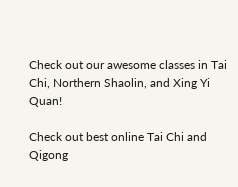Check out our awesome classes in Tai Chi, Northern Shaolin, and Xing Yi Quan!

Check out best online Tai Chi and Qigong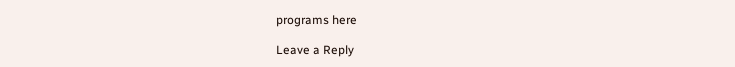programs here

Leave a Reply